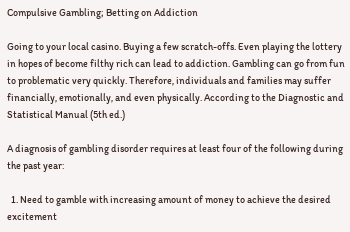Compulsive Gambling; Betting on Addiction

Going to your local casino. Buying a few scratch-offs. Even playing the lottery in hopes of become filthy rich can lead to addiction. Gambling can go from fun to problematic very quickly. Therefore, individuals and families may suffer financially, emotionally, and even physically. According to the Diagnostic and Statistical Manual (5th ed.)

A diagnosis of gambling disorder requires at least four of the following during the past year:

  1. Need to gamble with increasing amount of money to achieve the desired excitement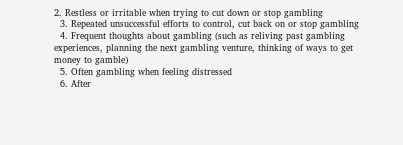2. Restless or irritable when trying to cut down or stop gambling
  3. Repeated unsuccessful efforts to control, cut back on or stop gambling
  4. Frequent thoughts about gambling (such as reliving past gambling experiences, planning the next gambling venture, thinking of ways to get money to gamble)
  5. Often gambling when feeling distressed
  6. After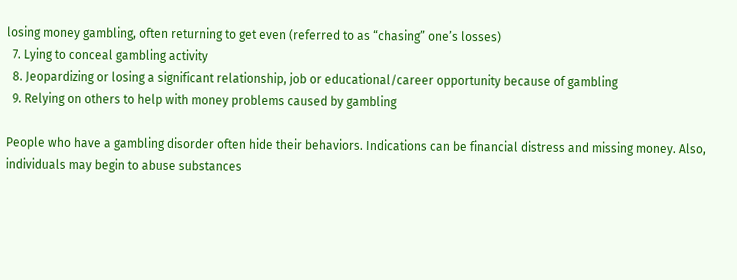losing money gambling, often returning to get even (referred to as “chasing” one’s losses)
  7. Lying to conceal gambling activity
  8. Jeopardizing or losing a significant relationship, job or educational/career opportunity because of gambling
  9. Relying on others to help with money problems caused by gambling

People who have a gambling disorder often hide their behaviors. Indications can be financial distress and missing money. Also, individuals may begin to abuse substances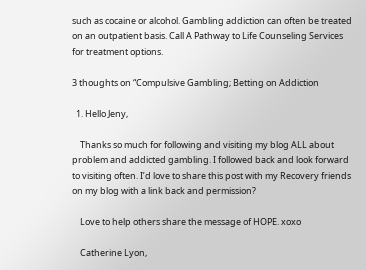such as cocaine or alcohol. Gambling addiction can often be treated on an outpatient basis. Call A Pathway to Life Counseling Services for treatment options.

3 thoughts on “Compulsive Gambling; Betting on Addiction

  1. Hello Jeny,

    Thanks so much for following and visiting my blog ALL about problem and addicted gambling. I followed back and look forward to visiting often. I’d love to share this post with my Recovery friends on my blog with a link back and permission?

    Love to help others share the message of HOPE. xoxo

    Catherine Lyon,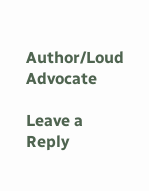Author/Loud Advocate

Leave a Reply